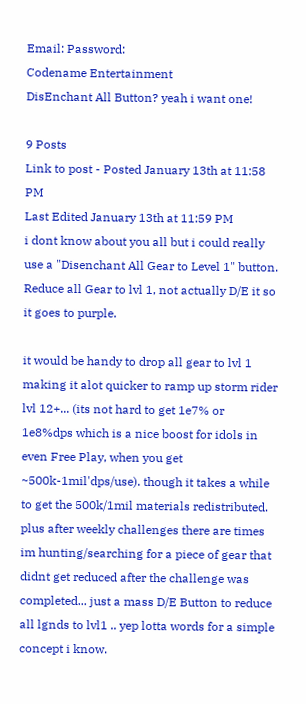Email: Password:
Codename Entertainment
DisEnchant All Button? yeah i want one!

9 Posts
Link to post - Posted January 13th at 11:58 PM
Last Edited January 13th at 11:59 PM
i dont know about you all but i could really use a "Disenchant All Gear to Level 1" button. Reduce all Gear to lvl 1, not actually D/E it so it goes to purple.

it would be handy to drop all gear to lvl 1 making it alot quicker to ramp up storm rider lvl 12+... (its not hard to get 1e7% or 1e8%dps which is a nice boost for idols in even Free Play, when you get ~500k-1mil'dps/use). though it takes a while to get the 500k/1mil materials redistributed. plus after weekly challenges there are times im hunting/searching for a piece of gear that didnt get reduced after the challenge was completed... just a mass D/E Button to reduce all lgnds to lvl1 .. yep lotta words for a simple concept i know.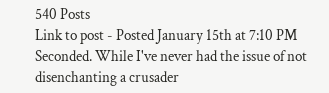540 Posts
Link to post - Posted January 15th at 7:10 PM
Seconded. While I've never had the issue of not disenchanting a crusader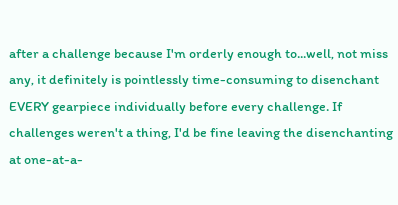after a challenge because I'm orderly enough to...well, not miss any, it definitely is pointlessly time-consuming to disenchant EVERY gearpiece individually before every challenge. If challenges weren't a thing, I'd be fine leaving the disenchanting at one-at-a-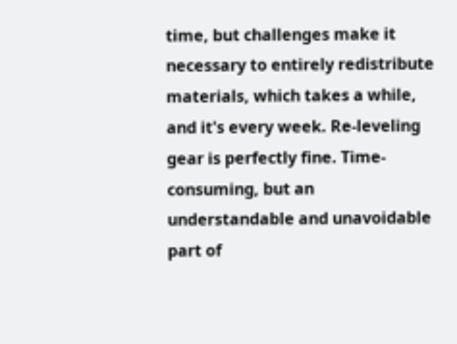time, but challenges make it necessary to entirely redistribute materials, which takes a while, and it's every week. Re-leveling gear is perfectly fine. Time-consuming, but an understandable and unavoidable part of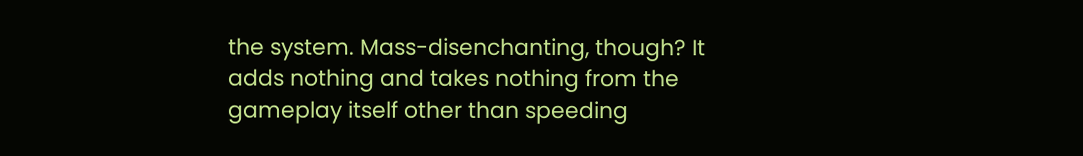the system. Mass-disenchanting, though? It adds nothing and takes nothing from the gameplay itself other than speeding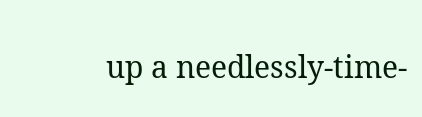up a needlessly-time-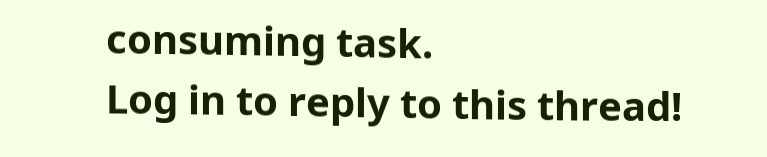consuming task.
Log in to reply to this thread!